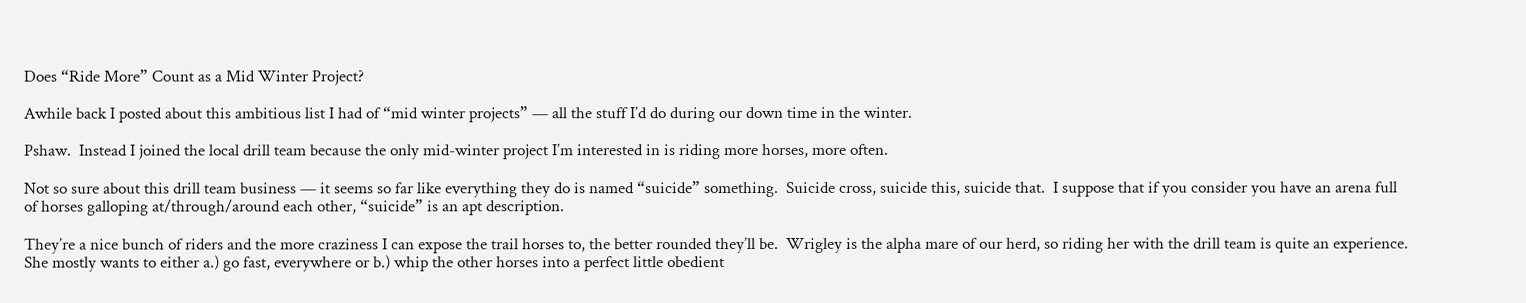Does “Ride More” Count as a Mid Winter Project?

Awhile back I posted about this ambitious list I had of “mid winter projects” — all the stuff I’d do during our down time in the winter.

Pshaw.  Instead I joined the local drill team because the only mid-winter project I’m interested in is riding more horses, more often.

Not so sure about this drill team business — it seems so far like everything they do is named “suicide” something.  Suicide cross, suicide this, suicide that.  I suppose that if you consider you have an arena full of horses galloping at/through/around each other, “suicide” is an apt description.

They’re a nice bunch of riders and the more craziness I can expose the trail horses to, the better rounded they’ll be.  Wrigley is the alpha mare of our herd, so riding her with the drill team is quite an experience.  She mostly wants to either a.) go fast, everywhere or b.) whip the other horses into a perfect little obedient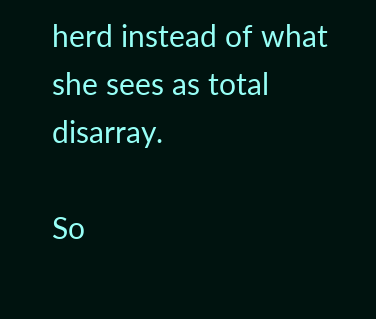herd instead of what she sees as total disarray.

So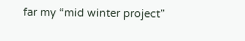far my “mid winter project”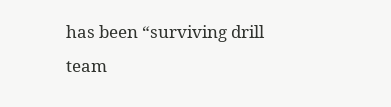has been “surviving drill team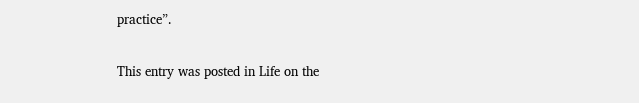practice”.


This entry was posted in Life on the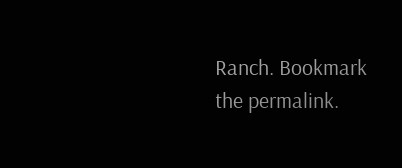Ranch. Bookmark the permalink.